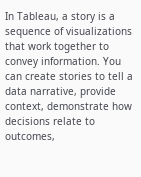In Tableau, a story is a sequence of visualizations that work together to convey information. You can create stories to tell a data narrative, provide context, demonstrate how decisions relate to outcomes,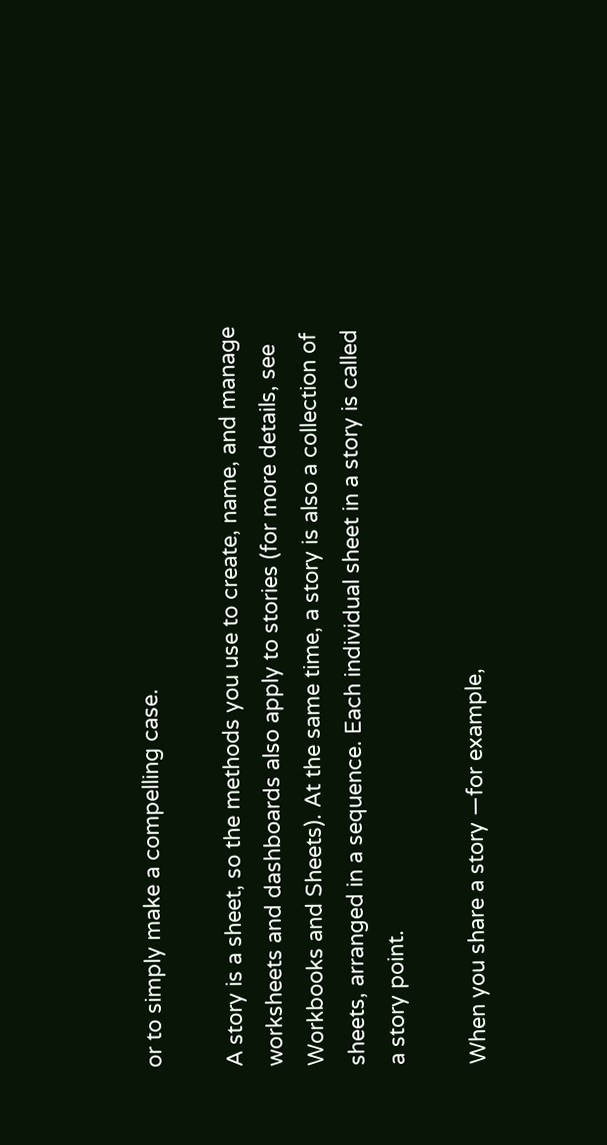or to simply make a compelling case.

A story is a sheet, so the methods you use to create, name, and manage worksheets and dashboards also apply to stories (for more details, see Workbooks and Sheets). At the same time, a story is also a collection of sheets, arranged in a sequence. Each individual sheet in a story is called a story point.

When you share a story —for example,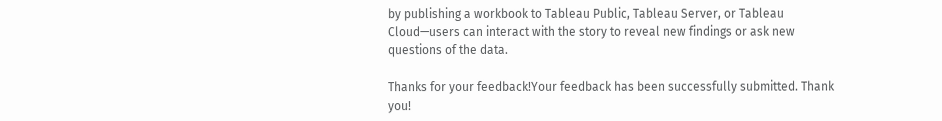by publishing a workbook to Tableau Public, Tableau Server, or Tableau Cloud—users can interact with the story to reveal new findings or ask new questions of the data.

Thanks for your feedback!Your feedback has been successfully submitted. Thank you!